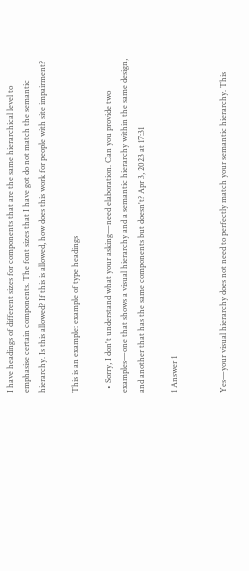I have headings of different sizes for components that are the same hierarchical level to emphasise certain components. The font sizes that I have got do not match the semantic hierarchy. Is this allowed? If this is allowed, how does this work for people with site impairment?

This is an example: example of type headings

  • Sorry, I don't understand what your asking—need elaboration. Can you provide two examples—one that shows a visual hierarchy and a semantic hierarchy within the same design, and another that has the same components but doesn't? Apr 3, 2023 at 17:31

1 Answer 1


Yes—your visual hierarchy does not need to perfectly match your semantic hierarchy. This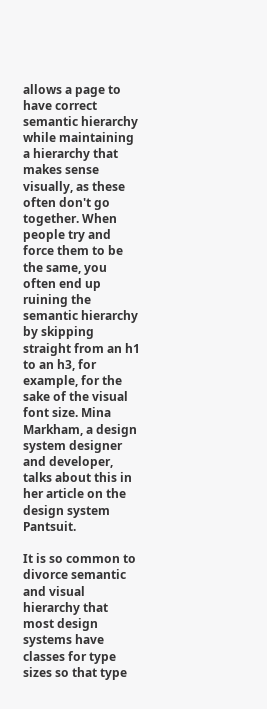allows a page to have correct semantic hierarchy while maintaining a hierarchy that makes sense visually, as these often don't go together. When people try and force them to be the same, you often end up ruining the semantic hierarchy by skipping straight from an h1 to an h3, for example, for the sake of the visual font size. Mina Markham, a design system designer and developer, talks about this in her article on the design system Pantsuit.

It is so common to divorce semantic and visual hierarchy that most design systems have classes for type sizes so that type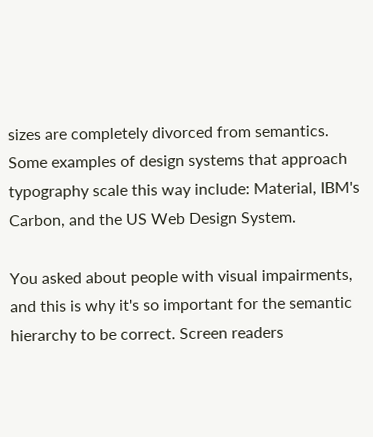sizes are completely divorced from semantics. Some examples of design systems that approach typography scale this way include: Material, IBM's Carbon, and the US Web Design System.

You asked about people with visual impairments, and this is why it's so important for the semantic hierarchy to be correct. Screen readers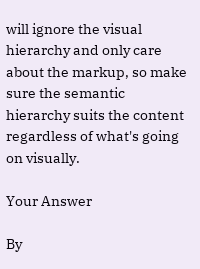will ignore the visual hierarchy and only care about the markup, so make sure the semantic hierarchy suits the content regardless of what's going on visually.

Your Answer

By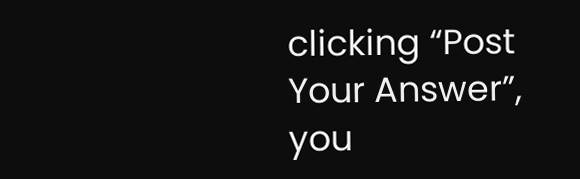clicking “Post Your Answer”, you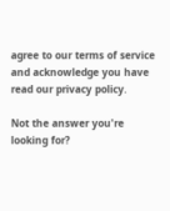agree to our terms of service and acknowledge you have read our privacy policy.

Not the answer you're looking for?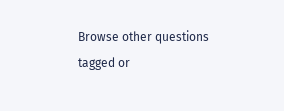Browse other questions tagged or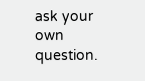ask your own question.